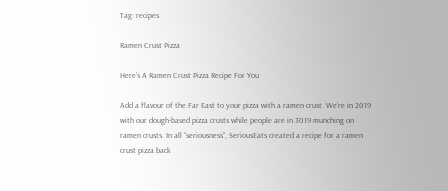Tag: recipes

Ramen Crust Pizza

Here’s A Ramen Crust Pizza Recipe For You

Add a flavour of the Far East to your pizza with a ramen crust. We’re in 2019 with our dough-based pizza crusts while people are in 3019 munching on ramen crusts. In all “seriousness”, SeriousEats created a recipe for a ramen crust pizza back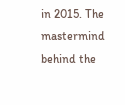in 2015. The mastermind behind the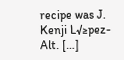recipe was J. Kenji L√≥pez-Alt. […]